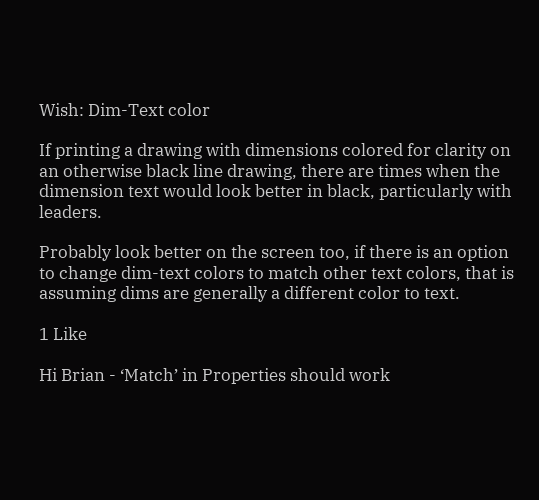Wish: Dim-Text color

If printing a drawing with dimensions colored for clarity on an otherwise black line drawing, there are times when the dimension text would look better in black, particularly with leaders.

Probably look better on the screen too, if there is an option to change dim-text colors to match other text colors, that is assuming dims are generally a different color to text.

1 Like

Hi Brian - ‘Match’ in Properties should work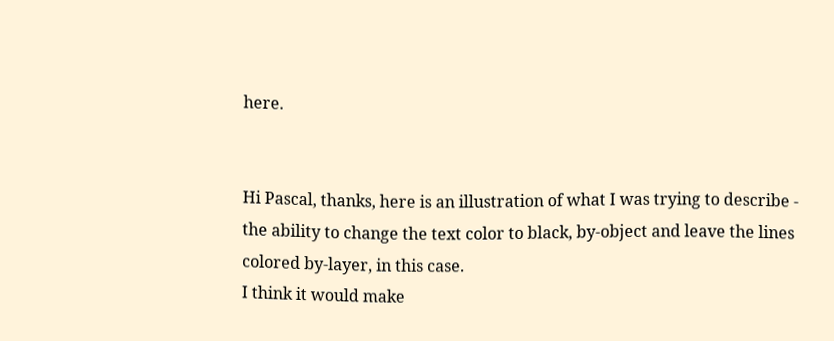here.


Hi Pascal, thanks, here is an illustration of what I was trying to describe - the ability to change the text color to black, by-object and leave the lines colored by-layer, in this case.
I think it would make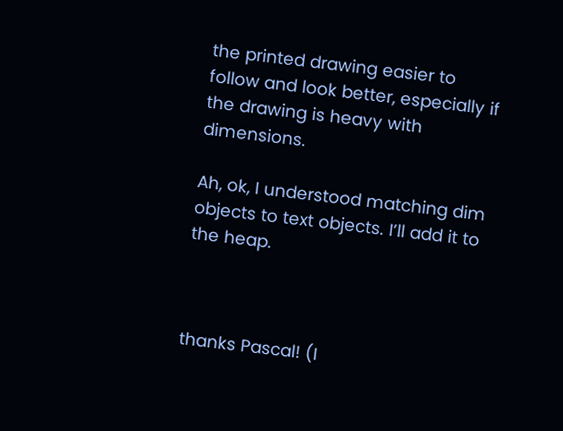the printed drawing easier to follow and look better, especially if the drawing is heavy with dimensions.

Ah, ok, I understood matching dim objects to text objects. I’ll add it to the heap.



thanks Pascal! (I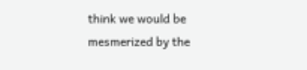think we would be mesmerized by the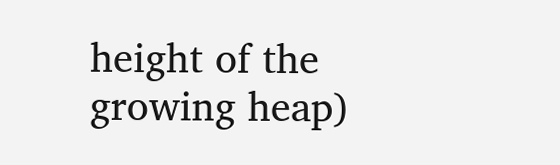height of the growing heap)